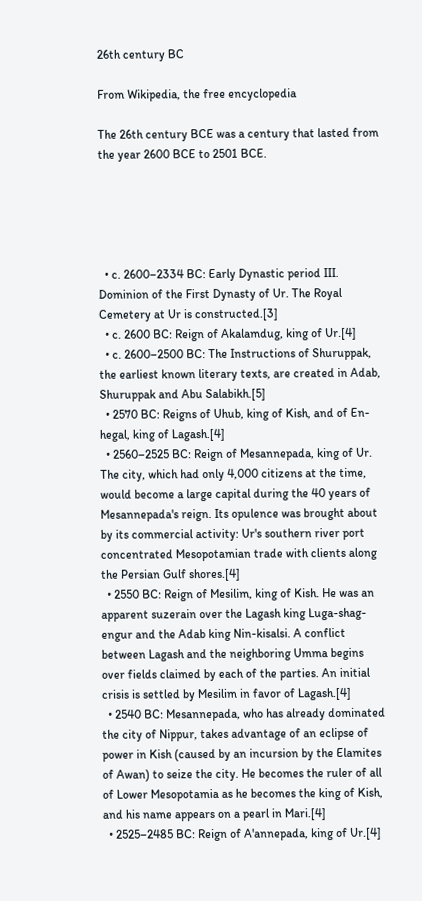26th century BC

From Wikipedia, the free encyclopedia

The 26th century BCE was a century that lasted from the year 2600 BCE to 2501 BCE.





  • c. 2600–2334 BC: Early Dynastic period III. Dominion of the First Dynasty of Ur. The Royal Cemetery at Ur is constructed.[3]
  • c. 2600 BC: Reign of Akalamdug, king of Ur.[4]
  • c. 2600–2500 BC: The Instructions of Shuruppak, the earliest known literary texts, are created in Adab, Shuruppak and Abu Salabikh.[5]
  • 2570 BC: Reigns of Uhub, king of Kish, and of En-hegal, king of Lagash.[4]
  • 2560–2525 BC: Reign of Mesannepada, king of Ur. The city, which had only 4,000 citizens at the time, would become a large capital during the 40 years of Mesannepada's reign. Its opulence was brought about by its commercial activity: Ur's southern river port concentrated Mesopotamian trade with clients along the Persian Gulf shores.[4]
  • 2550 BC: Reign of Mesilim, king of Kish. He was an apparent suzerain over the Lagash king Luga-shag-engur and the Adab king Nin-kisalsi. A conflict between Lagash and the neighboring Umma begins over fields claimed by each of the parties. An initial crisis is settled by Mesilim in favor of Lagash.[4]
  • 2540 BC: Mesannepada, who has already dominated the city of Nippur, takes advantage of an eclipse of power in Kish (caused by an incursion by the Elamites of Awan) to seize the city. He becomes the ruler of all of Lower Mesopotamia as he becomes the king of Kish, and his name appears on a pearl in Mari.[4]
  • 2525–2485 BC: Reign of A'annepada, king of Ur.[4]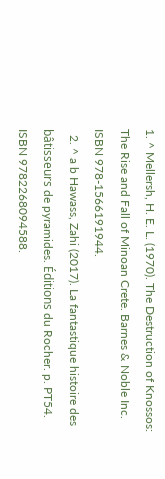1. ^ Mellersh, H. E. L. (1970). The Destruction of Knossos: The Rise and Fall of Minoan Crete. Barnes & Noble Inc. ISBN 978-1566191944.
  2. ^ a b Hawass, Zahi (2017). La fantastique histoire des bâtisseurs de pyramides. Éditions du Rocher. p. PT54. ISBN 9782268094588.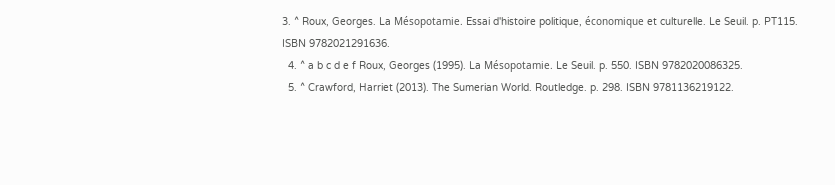3. ^ Roux, Georges. La Mésopotamie. Essai d'histoire politique, économique et culturelle. Le Seuil. p. PT115. ISBN 9782021291636.
  4. ^ a b c d e f Roux, Georges (1995). La Mésopotamie. Le Seuil. p. 550. ISBN 9782020086325.
  5. ^ Crawford, Harriet (2013). The Sumerian World. Routledge. p. 298. ISBN 9781136219122.